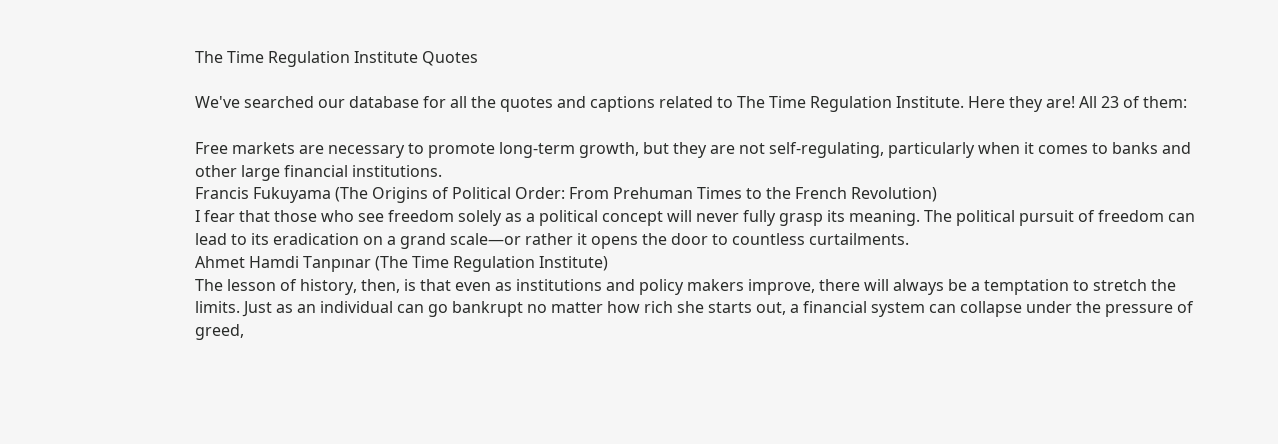The Time Regulation Institute Quotes

We've searched our database for all the quotes and captions related to The Time Regulation Institute. Here they are! All 23 of them:

Free markets are necessary to promote long-term growth, but they are not self-regulating, particularly when it comes to banks and other large financial institutions.
Francis Fukuyama (The Origins of Political Order: From Prehuman Times to the French Revolution)
I fear that those who see freedom solely as a political concept will never fully grasp its meaning. The political pursuit of freedom can lead to its eradication on a grand scale—or rather it opens the door to countless curtailments.
Ahmet Hamdi Tanpınar (The Time Regulation Institute)
The lesson of history, then, is that even as institutions and policy makers improve, there will always be a temptation to stretch the limits. Just as an individual can go bankrupt no matter how rich she starts out, a financial system can collapse under the pressure of greed,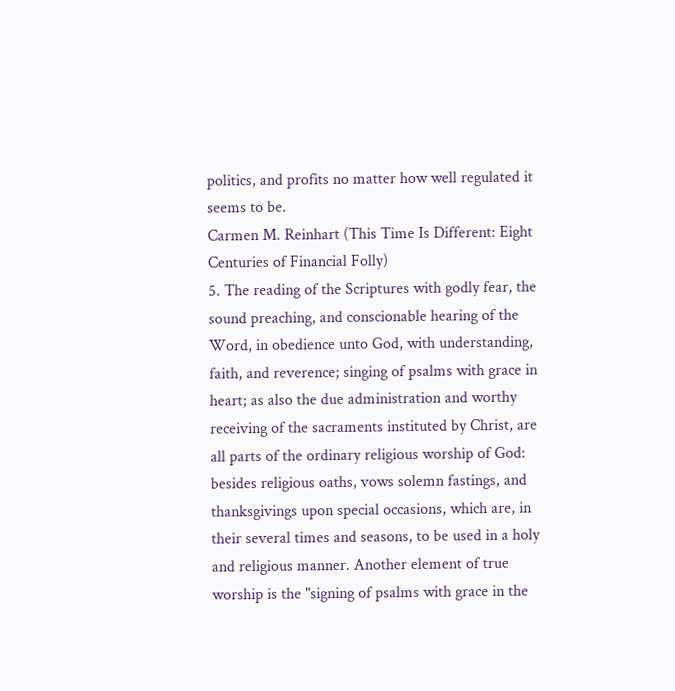politics, and profits no matter how well regulated it seems to be.
Carmen M. Reinhart (This Time Is Different: Eight Centuries of Financial Folly)
5. The reading of the Scriptures with godly fear, the sound preaching, and conscionable hearing of the Word, in obedience unto God, with understanding, faith, and reverence; singing of psalms with grace in heart; as also the due administration and worthy receiving of the sacraments instituted by Christ, are all parts of the ordinary religious worship of God: besides religious oaths, vows solemn fastings, and thanksgivings upon special occasions, which are, in their several times and seasons, to be used in a holy and religious manner. Another element of true worship is the "signing of psalms with grace in the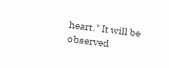heart." It will be observed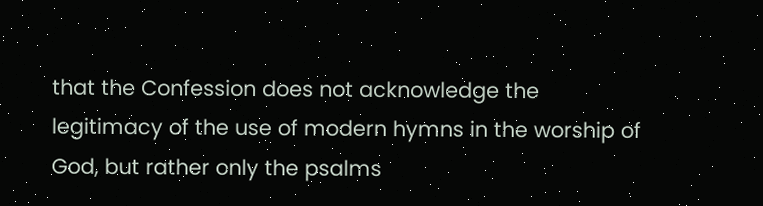that the Confession does not acknowledge the legitimacy of the use of modern hymns in the worship of God, but rather only the psalms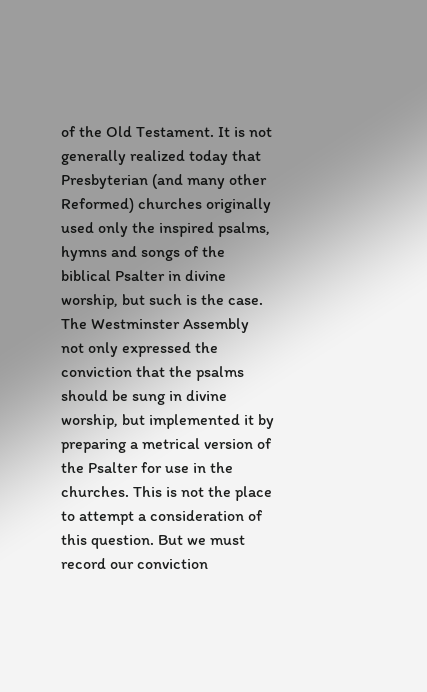of the Old Testament. It is not generally realized today that Presbyterian (and many other Reformed) churches originally used only the inspired psalms, hymns and songs of the biblical Psalter in divine worship, but such is the case. The Westminster Assembly not only expressed the conviction that the psalms should be sung in divine worship, but implemented it by preparing a metrical version of the Psalter for use in the churches. This is not the place to attempt a consideration of this question. But we must record our conviction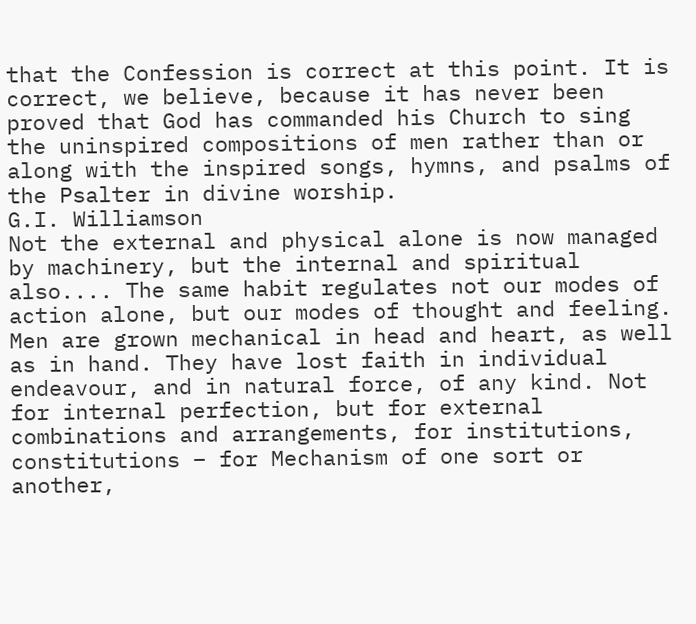that the Confession is correct at this point. It is correct, we believe, because it has never been proved that God has commanded his Church to sing the uninspired compositions of men rather than or along with the inspired songs, hymns, and psalms of the Psalter in divine worship.
G.I. Williamson
Not the external and physical alone is now managed by machinery, but the internal and spiritual also.... The same habit regulates not our modes of action alone, but our modes of thought and feeling. Men are grown mechanical in head and heart, as well as in hand. They have lost faith in individual endeavour, and in natural force, of any kind. Not for internal perfection, but for external combinations and arrangements, for institutions, constitutions – for Mechanism of one sort or another,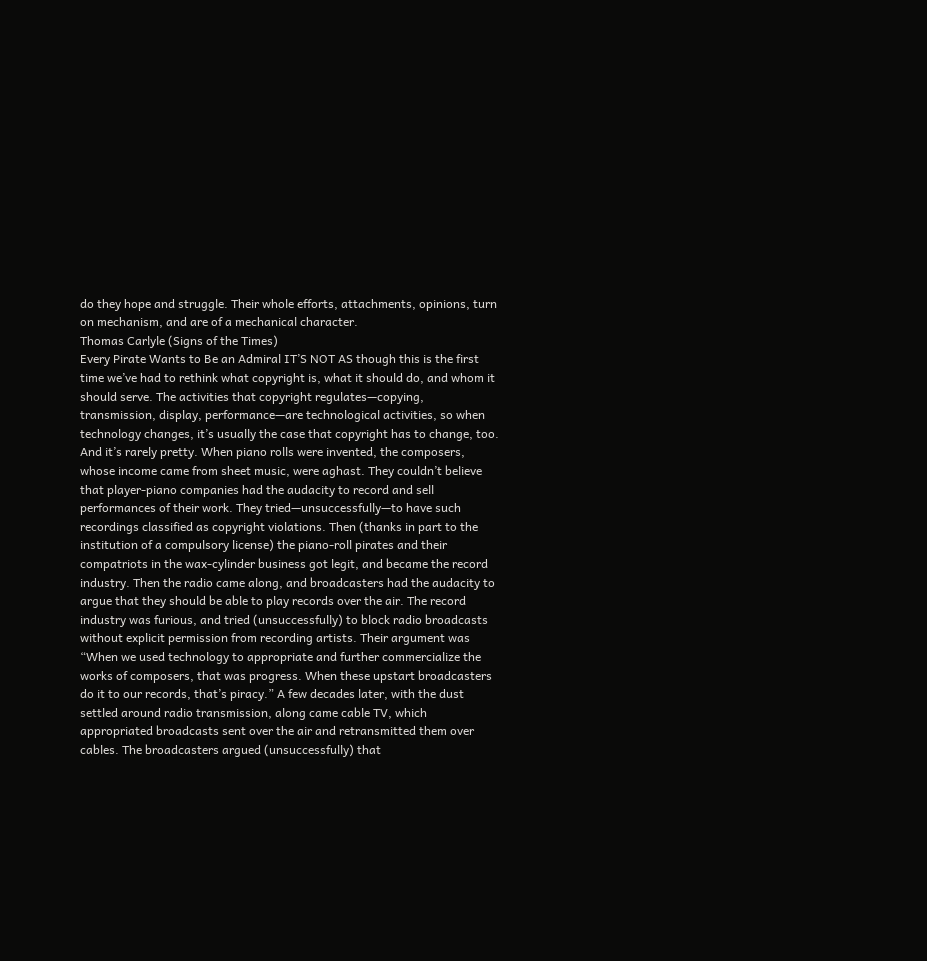do they hope and struggle. Their whole efforts, attachments, opinions, turn on mechanism, and are of a mechanical character.
Thomas Carlyle (Signs of the Times)
Every Pirate Wants to Be an Admiral IT’S NOT AS though this is the first time we’ve had to rethink what copyright is, what it should do, and whom it should serve. The activities that copyright regulates—copying, transmission, display, performance—are technological activities, so when technology changes, it’s usually the case that copyright has to change, too. And it’s rarely pretty. When piano rolls were invented, the composers, whose income came from sheet music, were aghast. They couldn’t believe that player-piano companies had the audacity to record and sell performances of their work. They tried—unsuccessfully—to have such recordings classified as copyright violations. Then (thanks in part to the institution of a compulsory license) the piano-roll pirates and their compatriots in the wax-cylinder business got legit, and became the record industry. Then the radio came along, and broadcasters had the audacity to argue that they should be able to play records over the air. The record industry was furious, and tried (unsuccessfully) to block radio broadcasts without explicit permission from recording artists. Their argument was “When we used technology to appropriate and further commercialize the works of composers, that was progress. When these upstart broadcasters do it to our records, that’s piracy.” A few decades later, with the dust settled around radio transmission, along came cable TV, which appropriated broadcasts sent over the air and retransmitted them over cables. The broadcasters argued (unsuccessfully) that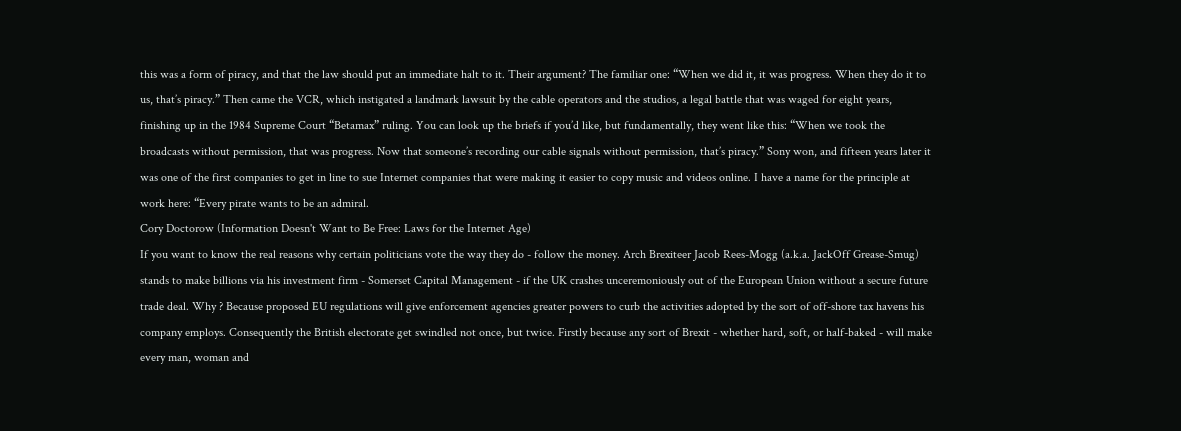this was a form of piracy, and that the law should put an immediate halt to it. Their argument? The familiar one: “When we did it, it was progress. When they do it to us, that’s piracy.” Then came the VCR, which instigated a landmark lawsuit by the cable operators and the studios, a legal battle that was waged for eight years, finishing up in the 1984 Supreme Court “Betamax” ruling. You can look up the briefs if you’d like, but fundamentally, they went like this: “When we took the broadcasts without permission, that was progress. Now that someone’s recording our cable signals without permission, that’s piracy.” Sony won, and fifteen years later it was one of the first companies to get in line to sue Internet companies that were making it easier to copy music and videos online. I have a name for the principle at work here: “Every pirate wants to be an admiral.
Cory Doctorow (Information Doesn't Want to Be Free: Laws for the Internet Age)
If you want to know the real reasons why certain politicians vote the way they do - follow the money. Arch Brexiteer Jacob Rees-Mogg (a.k.a. JackOff Grease-Smug) stands to make billions via his investment firm - Somerset Capital Management - if the UK crashes unceremoniously out of the European Union without a secure future trade deal. Why ? Because proposed EU regulations will give enforcement agencies greater powers to curb the activities adopted by the sort of off-shore tax havens his company employs. Consequently the British electorate get swindled not once, but twice. Firstly because any sort of Brexit - whether hard, soft, or half-baked - will make every man, woman and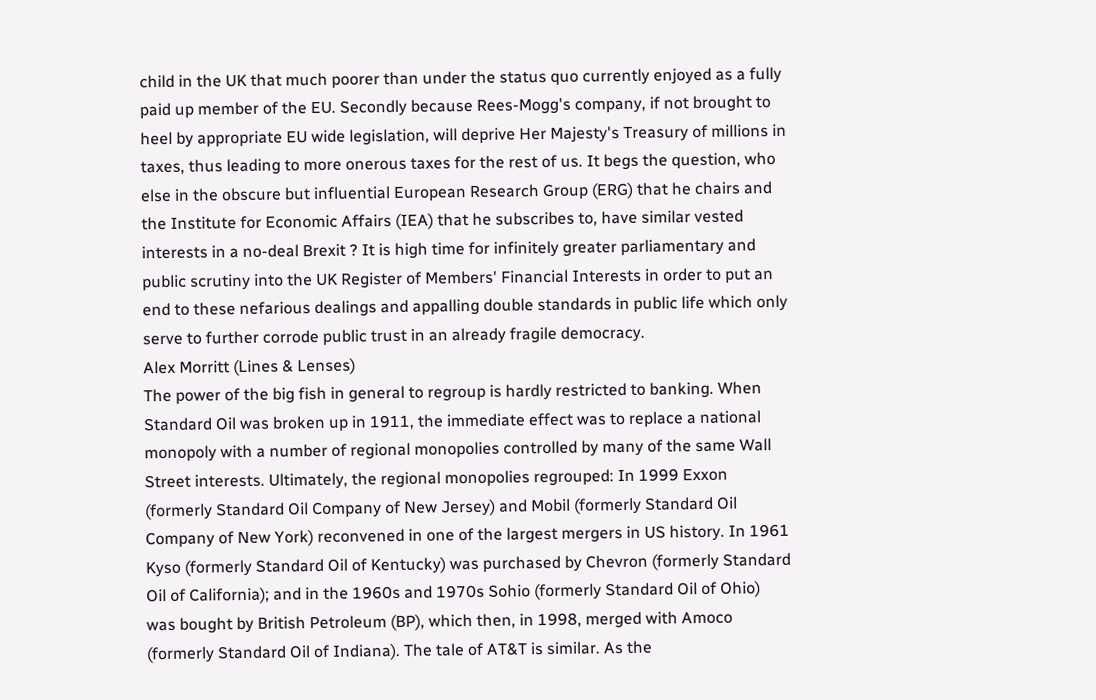child in the UK that much poorer than under the status quo currently enjoyed as a fully paid up member of the EU. Secondly because Rees-Mogg's company, if not brought to heel by appropriate EU wide legislation, will deprive Her Majesty's Treasury of millions in taxes, thus leading to more onerous taxes for the rest of us. It begs the question, who else in the obscure but influential European Research Group (ERG) that he chairs and the Institute for Economic Affairs (IEA) that he subscribes to, have similar vested interests in a no-deal Brexit ? It is high time for infinitely greater parliamentary and public scrutiny into the UK Register of Members' Financial Interests in order to put an end to these nefarious dealings and appalling double standards in public life which only serve to further corrode public trust in an already fragile democracy.
Alex Morritt (Lines & Lenses)
The power of the big fish in general to regroup is hardly restricted to banking. When Standard Oil was broken up in 1911, the immediate effect was to replace a national monopoly with a number of regional monopolies controlled by many of the same Wall Street interests. Ultimately, the regional monopolies regrouped: In 1999 Exxon (formerly Standard Oil Company of New Jersey) and Mobil (formerly Standard Oil Company of New York) reconvened in one of the largest mergers in US history. In 1961 Kyso (formerly Standard Oil of Kentucky) was purchased by Chevron (formerly Standard Oil of California); and in the 1960s and 1970s Sohio (formerly Standard Oil of Ohio) was bought by British Petroleum (BP), which then, in 1998, merged with Amoco (formerly Standard Oil of Indiana). The tale of AT&T is similar. As the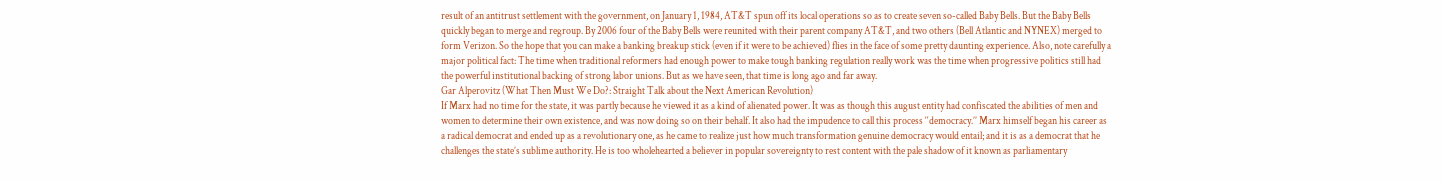result of an antitrust settlement with the government, on January 1, 1984, AT&T spun off its local operations so as to create seven so-called Baby Bells. But the Baby Bells quickly began to merge and regroup. By 2006 four of the Baby Bells were reunited with their parent company AT&T, and two others (Bell Atlantic and NYNEX) merged to form Verizon. So the hope that you can make a banking breakup stick (even if it were to be achieved) flies in the face of some pretty daunting experience. Also, note carefully a major political fact: The time when traditional reformers had enough power to make tough banking regulation really work was the time when progressive politics still had the powerful institutional backing of strong labor unions. But as we have seen, that time is long ago and far away.
Gar Alperovitz (What Then Must We Do?: Straight Talk about the Next American Revolution)
If Marx had no time for the state, it was partly because he viewed it as a kind of alienated power. It was as though this august entity had confiscated the abilities of men and women to determine their own existence, and was now doing so on their behalf. It also had the impudence to call this process ‘‘democracy.’’ Marx himself began his career as a radical democrat and ended up as a revolutionary one, as he came to realize just how much transformation genuine democracy would entail; and it is as a democrat that he challenges the state’s sublime authority. He is too wholehearted a believer in popular sovereignty to rest content with the pale shadow of it known as parliamentary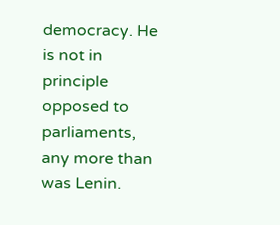democracy. He is not in principle opposed to parliaments, any more than was Lenin.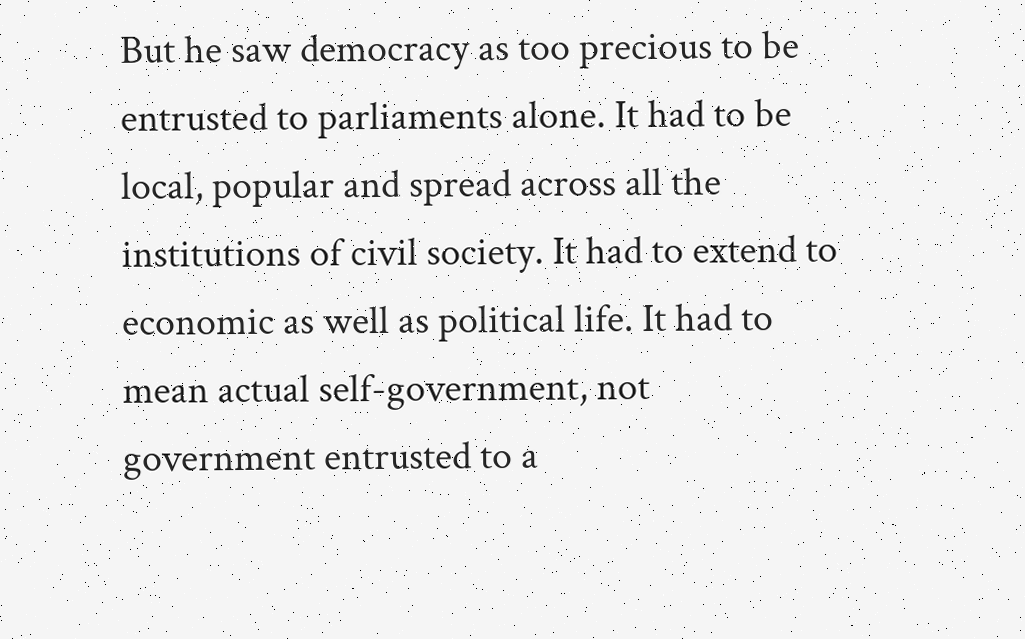But he saw democracy as too precious to be entrusted to parliaments alone. It had to be local, popular and spread across all the institutions of civil society. It had to extend to economic as well as political life. It had to mean actual self-government, not government entrusted to a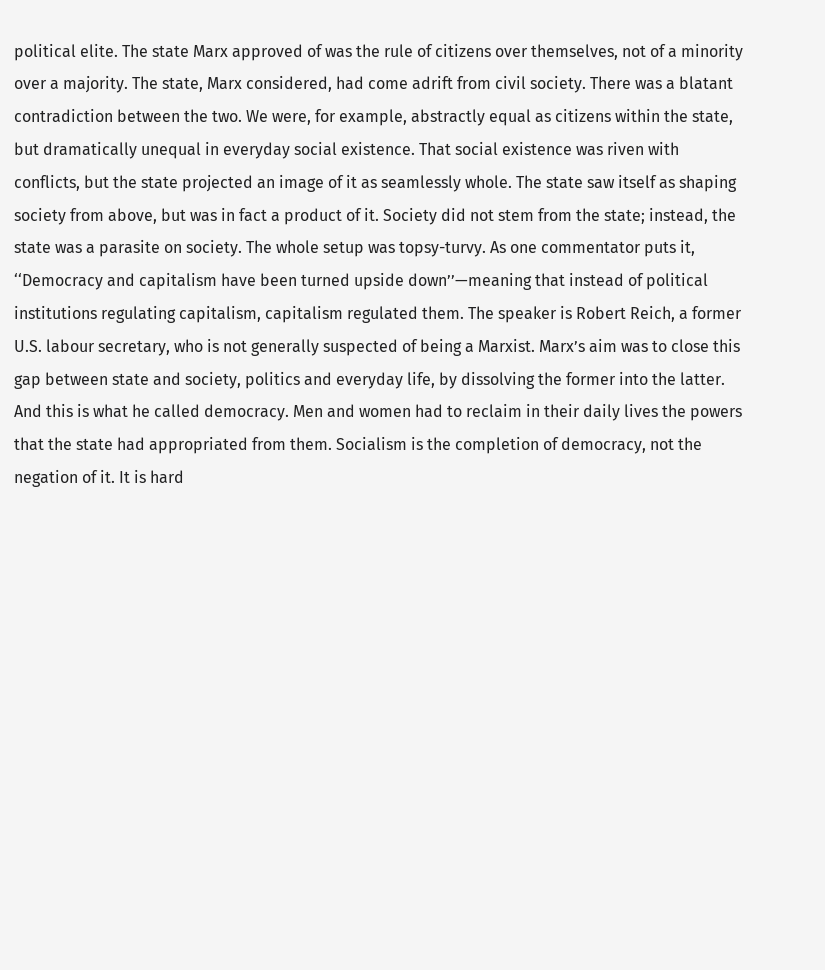political elite. The state Marx approved of was the rule of citizens over themselves, not of a minority over a majority. The state, Marx considered, had come adrift from civil society. There was a blatant contradiction between the two. We were, for example, abstractly equal as citizens within the state, but dramatically unequal in everyday social existence. That social existence was riven with conflicts, but the state projected an image of it as seamlessly whole. The state saw itself as shaping society from above, but was in fact a product of it. Society did not stem from the state; instead, the state was a parasite on society. The whole setup was topsy-turvy. As one commentator puts it, ‘‘Democracy and capitalism have been turned upside down’’—meaning that instead of political institutions regulating capitalism, capitalism regulated them. The speaker is Robert Reich, a former U.S. labour secretary, who is not generally suspected of being a Marxist. Marx’s aim was to close this gap between state and society, politics and everyday life, by dissolving the former into the latter. And this is what he called democracy. Men and women had to reclaim in their daily lives the powers that the state had appropriated from them. Socialism is the completion of democracy, not the negation of it. It is hard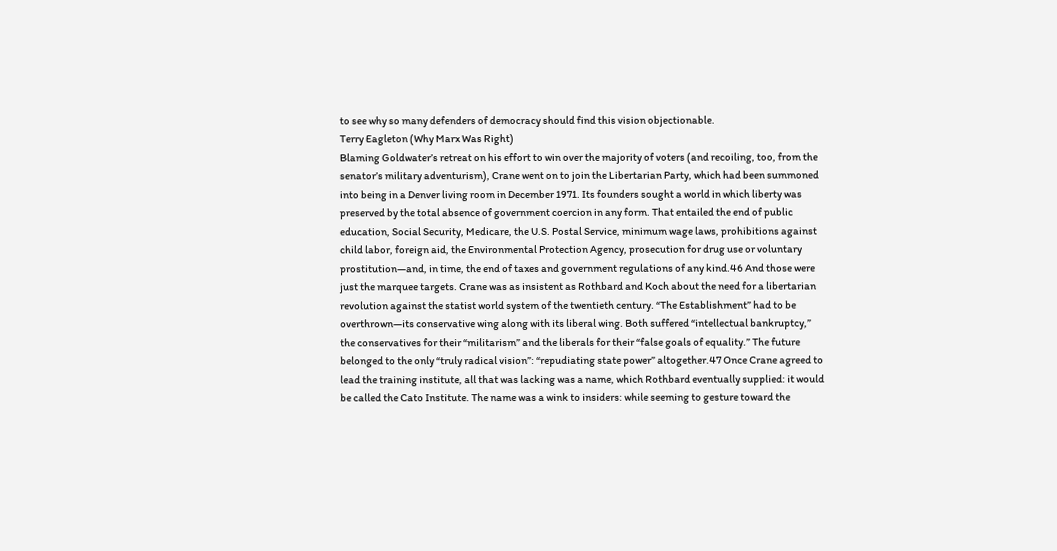to see why so many defenders of democracy should find this vision objectionable.
Terry Eagleton (Why Marx Was Right)
Blaming Goldwater’s retreat on his effort to win over the majority of voters (and recoiling, too, from the senator’s military adventurism), Crane went on to join the Libertarian Party, which had been summoned into being in a Denver living room in December 1971. Its founders sought a world in which liberty was preserved by the total absence of government coercion in any form. That entailed the end of public education, Social Security, Medicare, the U.S. Postal Service, minimum wage laws, prohibitions against child labor, foreign aid, the Environmental Protection Agency, prosecution for drug use or voluntary prostitution—and, in time, the end of taxes and government regulations of any kind.46 And those were just the marquee targets. Crane was as insistent as Rothbard and Koch about the need for a libertarian revolution against the statist world system of the twentieth century. “The Establishment” had to be overthrown—its conservative wing along with its liberal wing. Both suffered “intellectual bankruptcy,” the conservatives for their “militarism” and the liberals for their “false goals of equality.” The future belonged to the only “truly radical vision”: “repudiating state power” altogether.47 Once Crane agreed to lead the training institute, all that was lacking was a name, which Rothbard eventually supplied: it would be called the Cato Institute. The name was a wink to insiders: while seeming to gesture toward the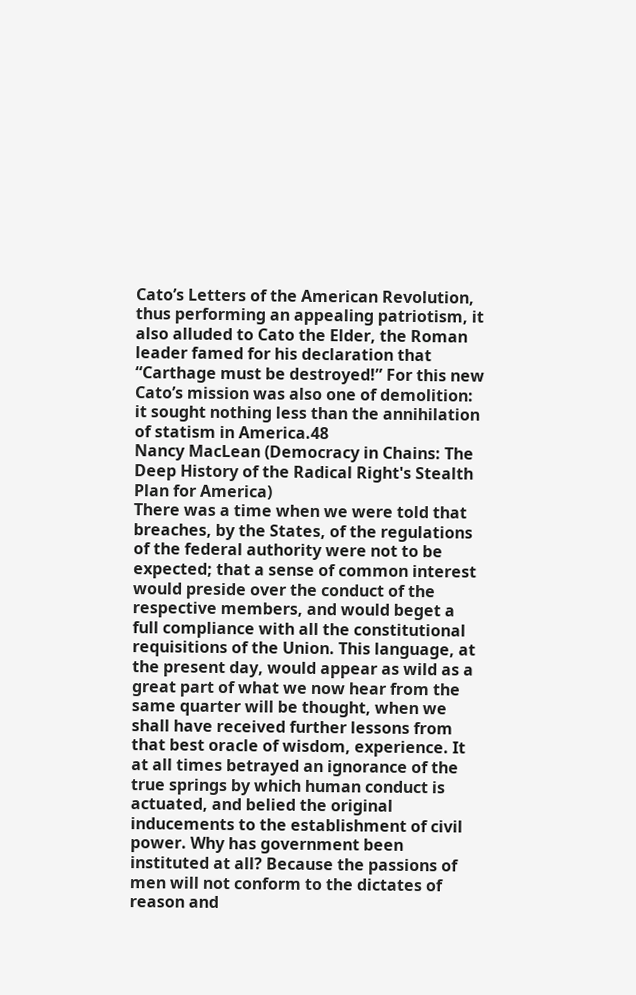Cato’s Letters of the American Revolution, thus performing an appealing patriotism, it also alluded to Cato the Elder, the Roman leader famed for his declaration that “Carthage must be destroyed!” For this new Cato’s mission was also one of demolition: it sought nothing less than the annihilation of statism in America.48
Nancy MacLean (Democracy in Chains: The Deep History of the Radical Right's Stealth Plan for America)
There was a time when we were told that breaches, by the States, of the regulations of the federal authority were not to be expected; that a sense of common interest would preside over the conduct of the respective members, and would beget a full compliance with all the constitutional requisitions of the Union. This language, at the present day, would appear as wild as a great part of what we now hear from the same quarter will be thought, when we shall have received further lessons from that best oracle of wisdom, experience. It at all times betrayed an ignorance of the true springs by which human conduct is actuated, and belied the original inducements to the establishment of civil power. Why has government been instituted at all? Because the passions of men will not conform to the dictates of reason and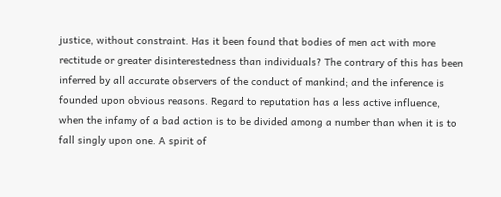justice, without constraint. Has it been found that bodies of men act with more rectitude or greater disinterestedness than individuals? The contrary of this has been inferred by all accurate observers of the conduct of mankind; and the inference is founded upon obvious reasons. Regard to reputation has a less active influence, when the infamy of a bad action is to be divided among a number than when it is to fall singly upon one. A spirit of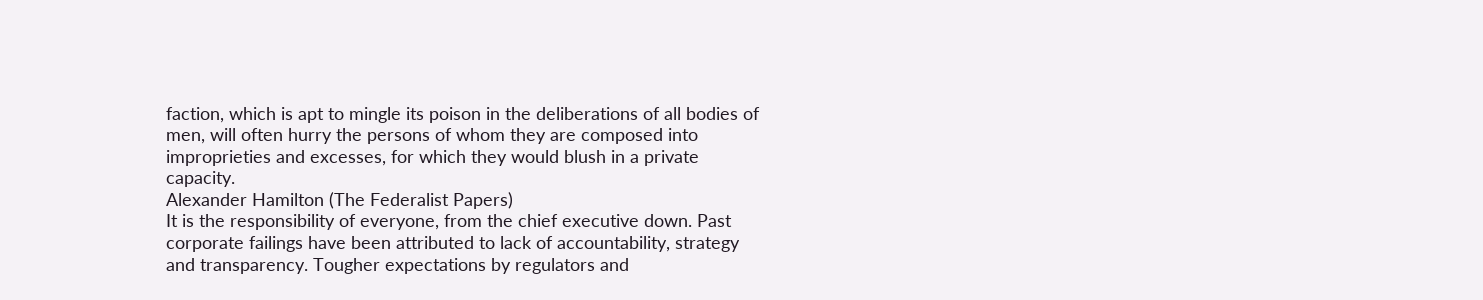faction, which is apt to mingle its poison in the deliberations of all bodies of men, will often hurry the persons of whom they are composed into improprieties and excesses, for which they would blush in a private capacity.
Alexander Hamilton (The Federalist Papers)
It is the responsibility of everyone, from the chief executive down. Past corporate failings have been attributed to lack of accountability, strategy and transparency. Tougher expectations by regulators and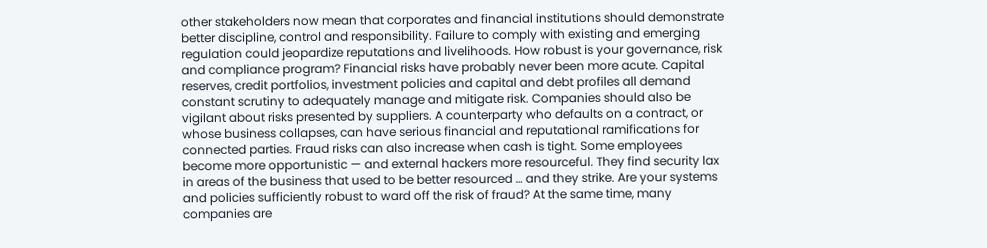other stakeholders now mean that corporates and financial institutions should demonstrate better discipline, control and responsibility. Failure to comply with existing and emerging regulation could jeopardize reputations and livelihoods. How robust is your governance, risk and compliance program? Financial risks have probably never been more acute. Capital reserves, credit portfolios, investment policies and capital and debt profiles all demand constant scrutiny to adequately manage and mitigate risk. Companies should also be vigilant about risks presented by suppliers. A counterparty who defaults on a contract, or whose business collapses, can have serious financial and reputational ramifications for connected parties. Fraud risks can also increase when cash is tight. Some employees become more opportunistic — and external hackers more resourceful. They find security lax in areas of the business that used to be better resourced … and they strike. Are your systems and policies sufficiently robust to ward off the risk of fraud? At the same time, many companies are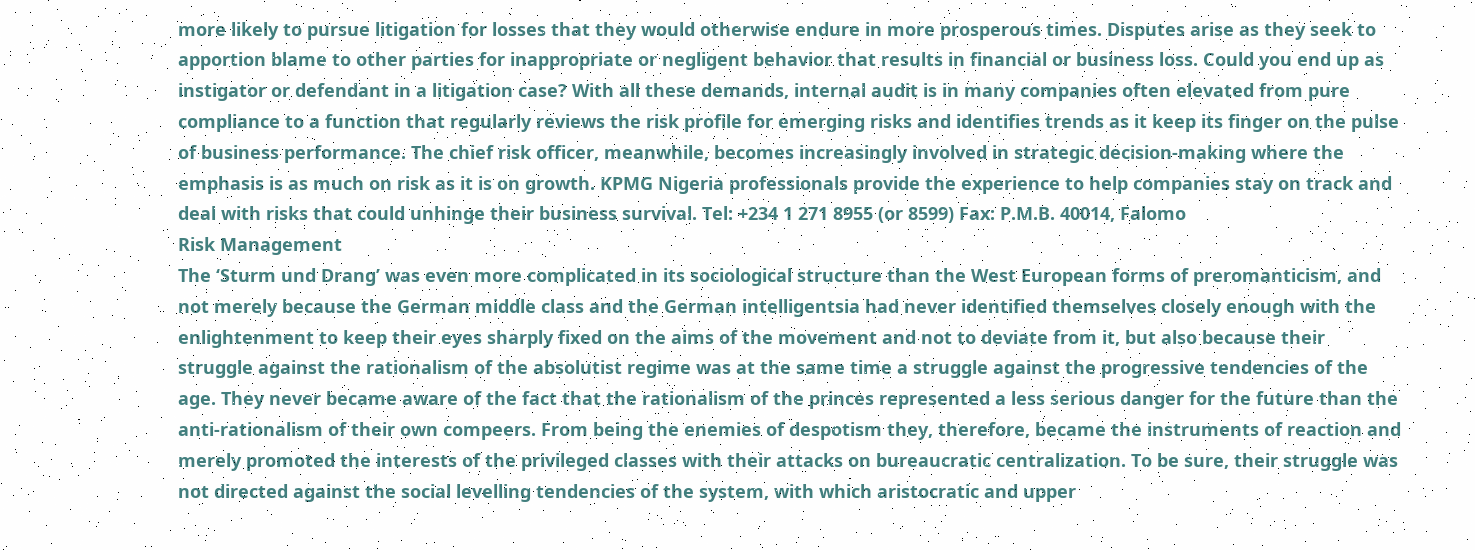more likely to pursue litigation for losses that they would otherwise endure in more prosperous times. Disputes arise as they seek to apportion blame to other parties for inappropriate or negligent behavior that results in financial or business loss. Could you end up as instigator or defendant in a litigation case? With all these demands, internal audit is in many companies often elevated from pure compliance to a function that regularly reviews the risk profile for emerging risks and identifies trends as it keep its finger on the pulse of business performance. The chief risk officer, meanwhile, becomes increasingly involved in strategic decision-making where the emphasis is as much on risk as it is on growth. KPMG Nigeria professionals provide the experience to help companies stay on track and deal with risks that could unhinge their business survival. Tel: +234 1 271 8955 (or 8599) Fax: P.M.B. 40014, Falomo
Risk Management
The ‘Sturm und Drang’ was even more complicated in its sociological structure than the West European forms of preromanticism, and not merely because the German middle class and the German intelligentsia had never identified themselves closely enough with the enlightenment to keep their eyes sharply fixed on the aims of the movement and not to deviate from it, but also because their struggle against the rationalism of the absolutist regime was at the same time a struggle against the progressive tendencies of the age. They never became aware of the fact that the rationalism of the princes represented a less serious danger for the future than the anti-rationalism of their own compeers. From being the enemies of despotism they, therefore, became the instruments of reaction and merely promoted the interests of the privileged classes with their attacks on bureaucratic centralization. To be sure, their struggle was not directed against the social levelling tendencies of the system, with which aristocratic and upper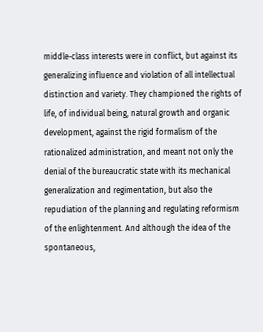middle-class interests were in conflict, but against its generalizing influence and violation of all intellectual distinction and variety. They championed the rights of life, of individual being, natural growth and organic development, against the rigid formalism of the rationalized administration, and meant not only the denial of the bureaucratic state with its mechanical generalization and regimentation, but also the repudiation of the planning and regulating reformism of the enlightenment. And although the idea of the spontaneous,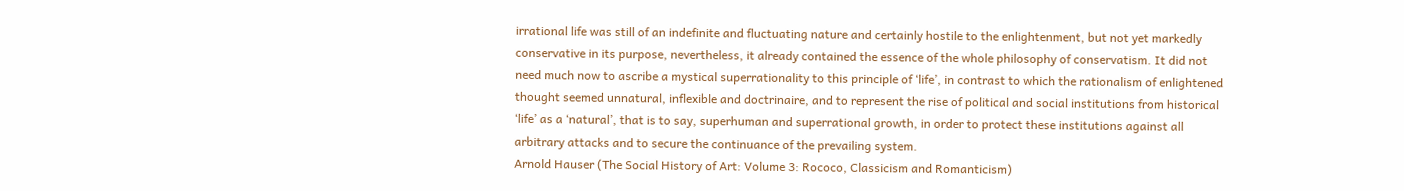irrational life was still of an indefinite and fluctuating nature and certainly hostile to the enlightenment, but not yet markedly conservative in its purpose, nevertheless, it already contained the essence of the whole philosophy of conservatism. It did not need much now to ascribe a mystical superrationality to this principle of ‘life’, in contrast to which the rationalism of enlightened thought seemed unnatural, inflexible and doctrinaire, and to represent the rise of political and social institutions from historical ‘life’ as a ‘natural’, that is to say, superhuman and superrational growth, in order to protect these institutions against all arbitrary attacks and to secure the continuance of the prevailing system.
Arnold Hauser (The Social History of Art: Volume 3: Rococo, Classicism and Romanticism)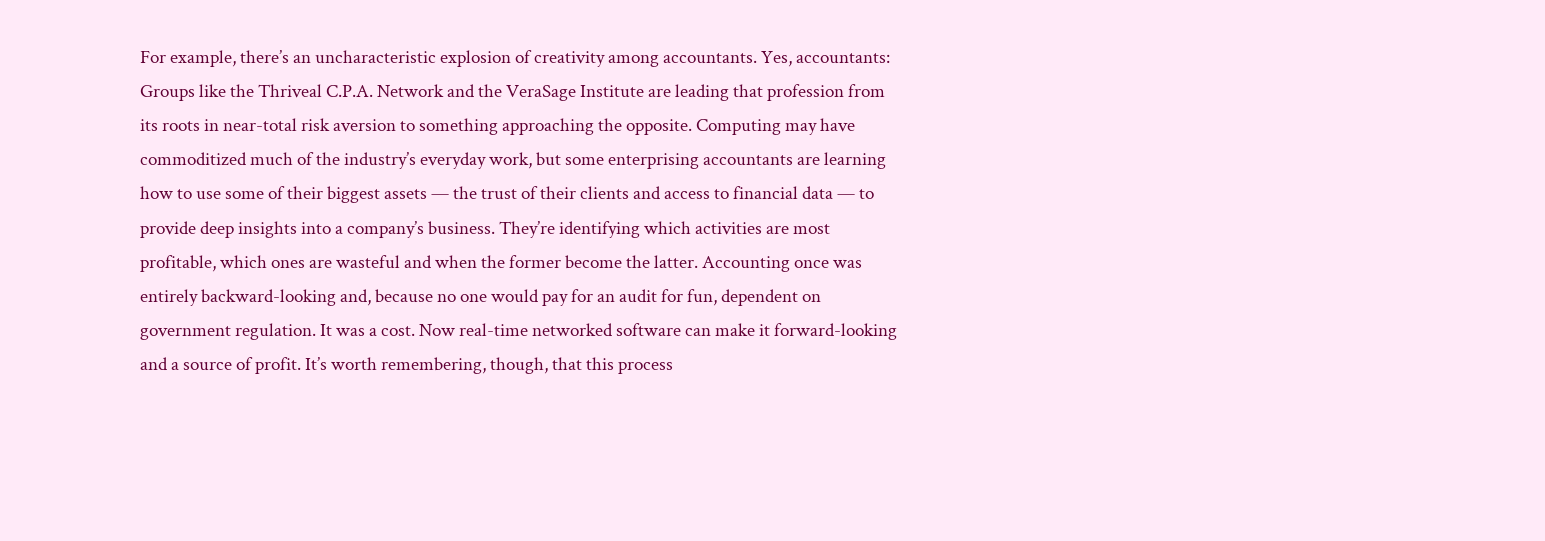For example, there’s an uncharacteristic explosion of creativity among accountants. Yes, accountants: Groups like the Thriveal C.P.A. Network and the VeraSage Institute are leading that profession from its roots in near-total risk aversion to something approaching the opposite. Computing may have commoditized much of the industry’s everyday work, but some enterprising accountants are learning how to use some of their biggest assets — the trust of their clients and access to financial data — to provide deep insights into a company’s business. They’re identifying which activities are most profitable, which ones are wasteful and when the former become the latter. Accounting once was entirely backward-looking and, because no one would pay for an audit for fun, dependent on government regulation. It was a cost. Now real-time networked software can make it forward-looking and a source of profit. It’s worth remembering, though, that this process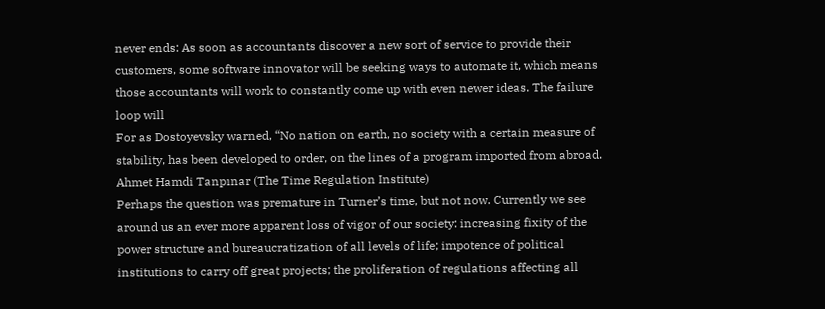never ends: As soon as accountants discover a new sort of service to provide their customers, some software innovator will be seeking ways to automate it, which means those accountants will work to constantly come up with even newer ideas. The failure loop will
For as Dostoyevsky warned, “No nation on earth, no society with a certain measure of stability, has been developed to order, on the lines of a program imported from abroad.
Ahmet Hamdi Tanpınar (The Time Regulation Institute)
Perhaps the question was premature in Turner’s time, but not now. Currently we see around us an ever more apparent loss of vigor of our society: increasing fixity of the power structure and bureaucratization of all levels of life; impotence of political institutions to carry off great projects; the proliferation of regulations affecting all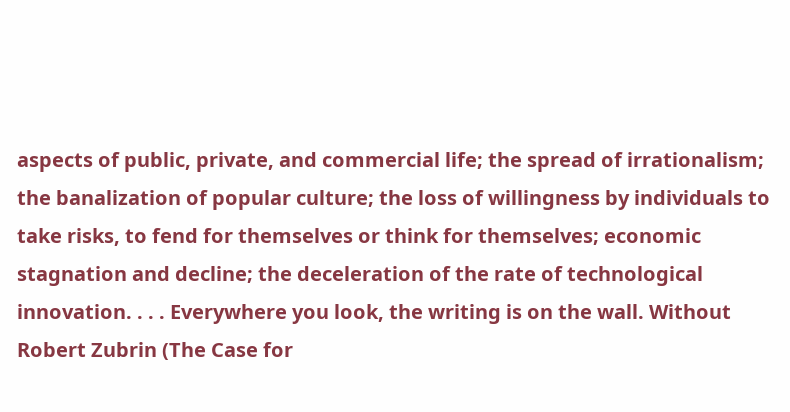aspects of public, private, and commercial life; the spread of irrationalism; the banalization of popular culture; the loss of willingness by individuals to take risks, to fend for themselves or think for themselves; economic stagnation and decline; the deceleration of the rate of technological innovation. . . . Everywhere you look, the writing is on the wall. Without
Robert Zubrin (The Case for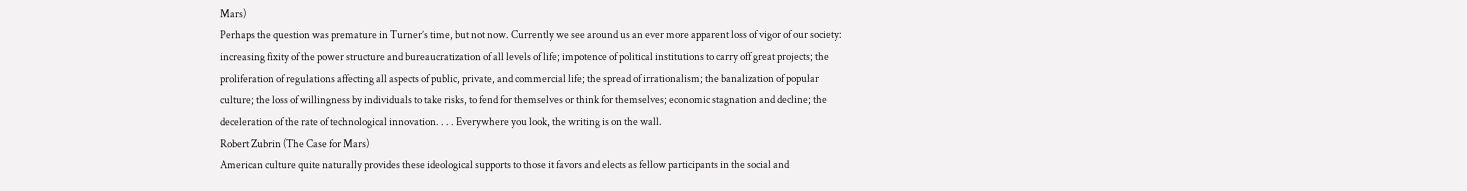Mars)
Perhaps the question was premature in Turner’s time, but not now. Currently we see around us an ever more apparent loss of vigor of our society: increasing fixity of the power structure and bureaucratization of all levels of life; impotence of political institutions to carry off great projects; the proliferation of regulations affecting all aspects of public, private, and commercial life; the spread of irrationalism; the banalization of popular culture; the loss of willingness by individuals to take risks, to fend for themselves or think for themselves; economic stagnation and decline; the deceleration of the rate of technological innovation. . . . Everywhere you look, the writing is on the wall.
Robert Zubrin (The Case for Mars)
American culture quite naturally provides these ideological supports to those it favors and elects as fellow participants in the social and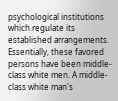psychological institutions which regulate its established arrangements. Essentially, these favored persons have been middle-class white men. A middle-class white man's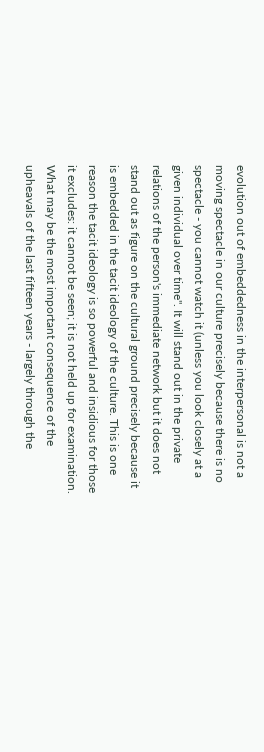evolution out of embeddedness in the interpersonal is not a moving spectacle in our culture precisely because there is no spectacle - you cannot watch it (unless you look closely at a given individual over time". It will stand out in the private relations of the person's immediate network but it does not stand out as figure on the cultural ground precisely because it is embedded in the tacit ideology of the culture. This is one reason the tacit ideology is so powerful and insidious for those it excludes: it cannot be seen; it is not held up for examination. What may be the most important consequence of the upheavals of the last fifteen years - largely through the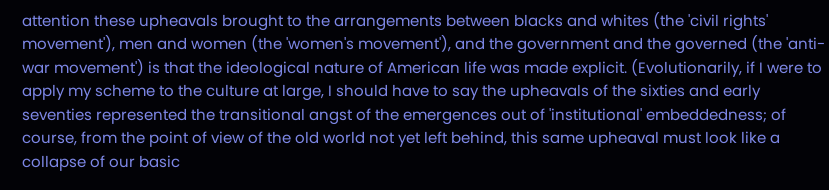attention these upheavals brought to the arrangements between blacks and whites (the 'civil rights' movement'), men and women (the 'women's movement'), and the government and the governed (the 'anti-war movement') is that the ideological nature of American life was made explicit. (Evolutionarily, if I were to apply my scheme to the culture at large, I should have to say the upheavals of the sixties and early seventies represented the transitional angst of the emergences out of 'institutional' embeddedness; of course, from the point of view of the old world not yet left behind, this same upheaval must look like a collapse of our basic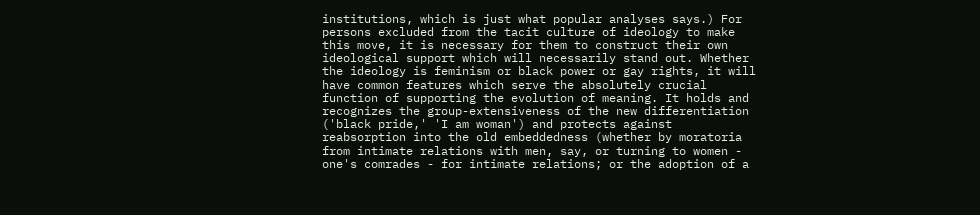institutions, which is just what popular analyses says.) For persons excluded from the tacit culture of ideology to make this move, it is necessary for them to construct their own ideological support which will necessarily stand out. Whether the ideology is feminism or black power or gay rights, it will have common features which serve the absolutely crucial function of supporting the evolution of meaning. It holds and recognizes the group-extensiveness of the new differentiation ('black pride,' 'I am woman') and protects against reabsorption into the old embeddedness (whether by moratoria from intimate relations with men, say, or turning to women - one's comrades - for intimate relations; or the adoption of a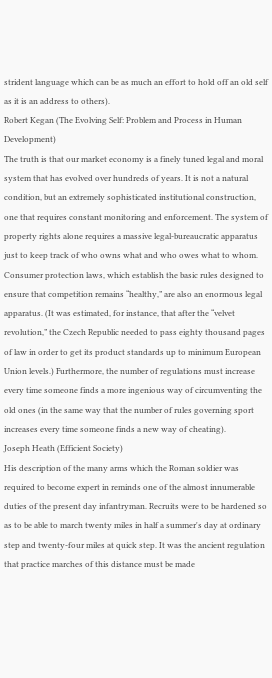strident language which can be as much an effort to hold off an old self as it is an address to others).
Robert Kegan (The Evolving Self: Problem and Process in Human Development)
The truth is that our market economy is a finely tuned legal and moral system that has evolved over hundreds of years. It is not a natural condition, but an extremely sophisticated institutional construction, one that requires constant monitoring and enforcement. The system of property rights alone requires a massive legal-bureaucratic apparatus just to keep track of who owns what and who owes what to whom. Consumer protection laws, which establish the basic rules designed to ensure that competition remains “healthy,” are also an enormous legal apparatus. (It was estimated, for instance, that after the “velvet revolution,” the Czech Republic needed to pass eighty thousand pages of law in order to get its product standards up to minimum European Union levels.) Furthermore, the number of regulations must increase every time someone finds a more ingenious way of circumventing the old ones (in the same way that the number of rules governing sport increases every time someone finds a new way of cheating).
Joseph Heath (Efficient Society)
His description of the many arms which the Roman soldier was required to become expert in reminds one of the almost innumerable duties of the present day infantryman. Recruits were to be hardened so as to be able to march twenty miles in half a summer's day at ordinary step and twenty-four miles at quick step. It was the ancient regulation that practice marches of this distance must be made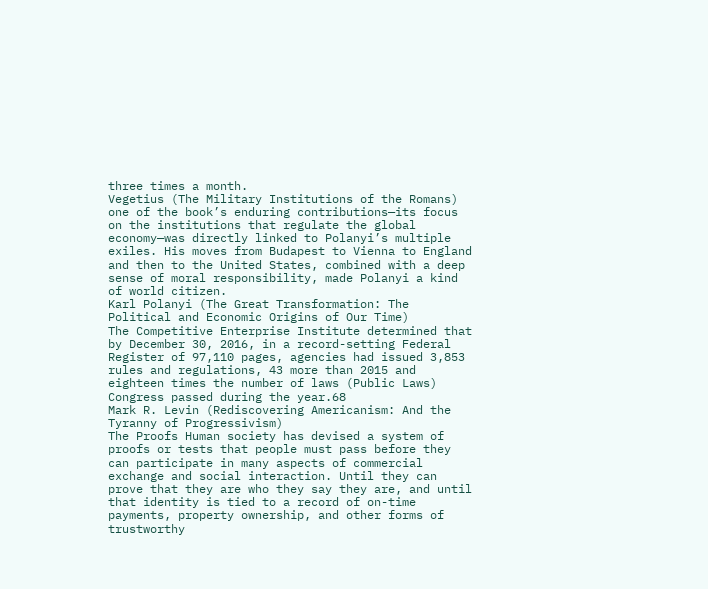three times a month.
Vegetius (The Military Institutions of the Romans)
one of the book’s enduring contributions—its focus on the institutions that regulate the global economy—was directly linked to Polanyi’s multiple exiles. His moves from Budapest to Vienna to England and then to the United States, combined with a deep sense of moral responsibility, made Polanyi a kind of world citizen.
Karl Polanyi (The Great Transformation: The Political and Economic Origins of Our Time)
The Competitive Enterprise Institute determined that by December 30, 2016, in a record-setting Federal Register of 97,110 pages, agencies had issued 3,853 rules and regulations, 43 more than 2015 and eighteen times the number of laws (Public Laws) Congress passed during the year.68
Mark R. Levin (Rediscovering Americanism: And the Tyranny of Progressivism)
The Proofs Human society has devised a system of proofs or tests that people must pass before they can participate in many aspects of commercial exchange and social interaction. Until they can prove that they are who they say they are, and until that identity is tied to a record of on-time payments, property ownership, and other forms of trustworthy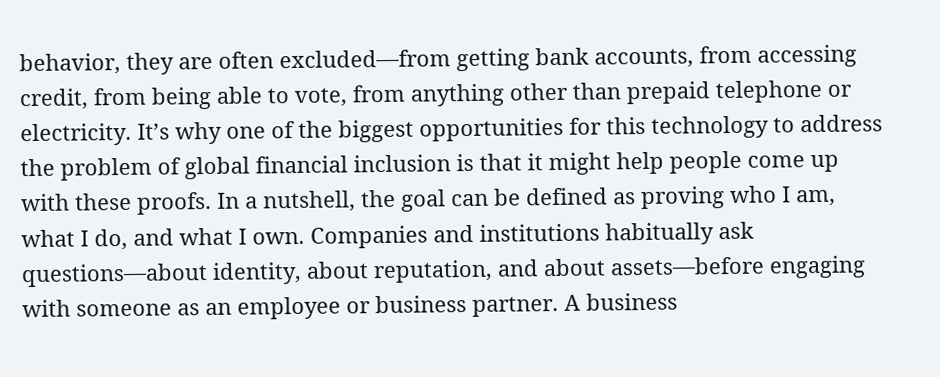behavior, they are often excluded—from getting bank accounts, from accessing credit, from being able to vote, from anything other than prepaid telephone or electricity. It’s why one of the biggest opportunities for this technology to address the problem of global financial inclusion is that it might help people come up with these proofs. In a nutshell, the goal can be defined as proving who I am, what I do, and what I own. Companies and institutions habitually ask questions—about identity, about reputation, and about assets—before engaging with someone as an employee or business partner. A business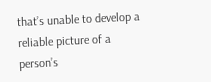that’s unable to develop a reliable picture of a person’s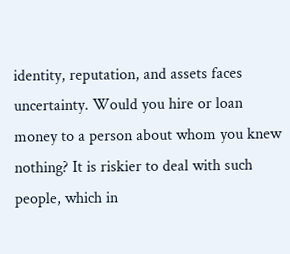identity, reputation, and assets faces uncertainty. Would you hire or loan money to a person about whom you knew nothing? It is riskier to deal with such people, which in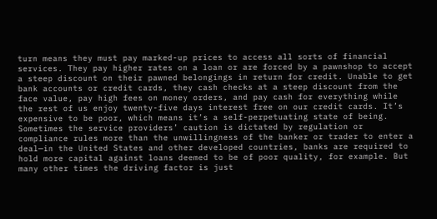turn means they must pay marked-up prices to access all sorts of financial services. They pay higher rates on a loan or are forced by a pawnshop to accept a steep discount on their pawned belongings in return for credit. Unable to get bank accounts or credit cards, they cash checks at a steep discount from the face value, pay high fees on money orders, and pay cash for everything while the rest of us enjoy twenty-five days interest free on our credit cards. It’s expensive to be poor, which means it’s a self-perpetuating state of being. Sometimes the service providers’ caution is dictated by regulation or compliance rules more than the unwillingness of the banker or trader to enter a deal—in the United States and other developed countries, banks are required to hold more capital against loans deemed to be of poor quality, for example. But many other times the driving factor is just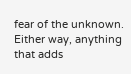fear of the unknown. Either way, anything that adds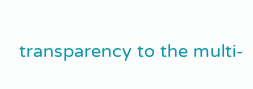transparency to the multi-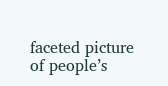faceted picture of people’s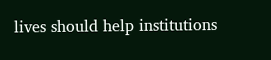lives should help institutions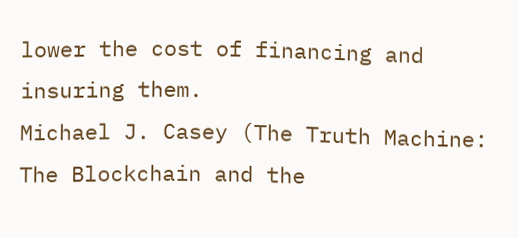lower the cost of financing and insuring them.
Michael J. Casey (The Truth Machine: The Blockchain and the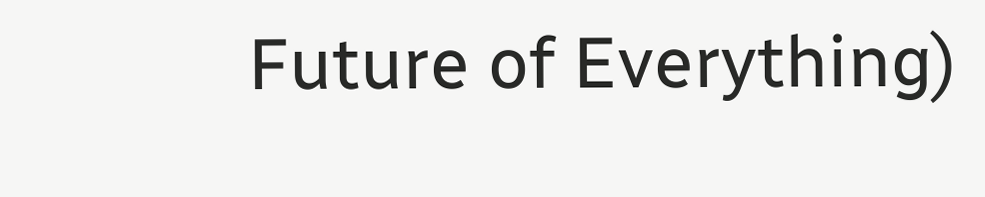Future of Everything)